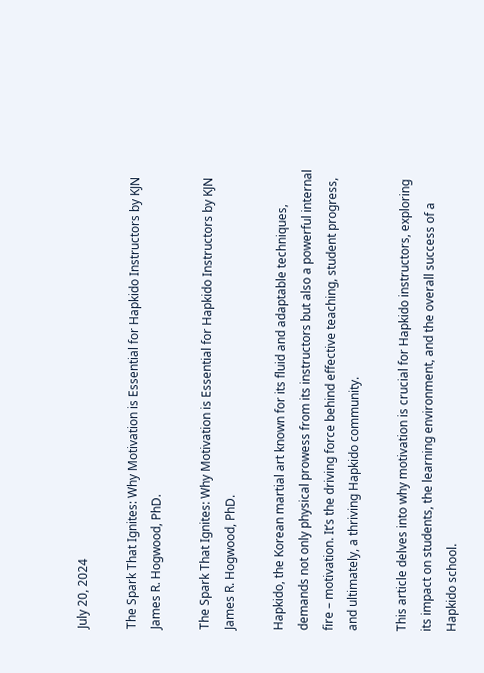July 20, 2024

The Spark That Ignites: Why Motivation is Essential for Hapkido Instructors by KJN James R. Hogwood, PhD.

The Spark That Ignites: Why Motivation is Essential for Hapkido Instructors by KJN James R. Hogwood, PhD.

Hapkido, the Korean martial art known for its fluid and adaptable techniques, demands not only physical prowess from its instructors but also a powerful internal fire – motivation. It’s the driving force behind effective teaching, student progress, and ultimately, a thriving Hapkido community.

This article delves into why motivation is crucial for Hapkido instructors, exploring its impact on students, the learning environment, and the overall success of a Hapkido school.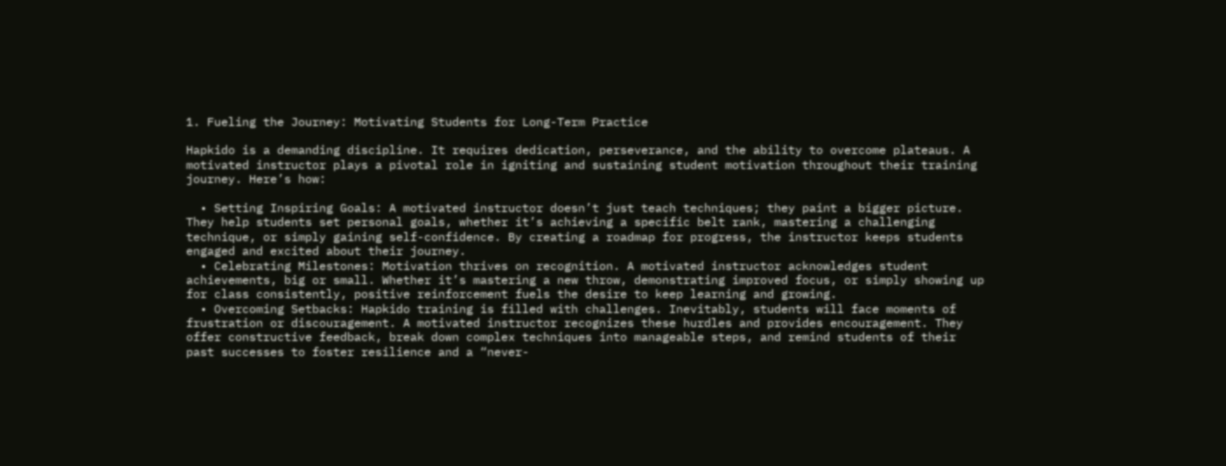1. Fueling the Journey: Motivating Students for Long-Term Practice

Hapkido is a demanding discipline. It requires dedication, perseverance, and the ability to overcome plateaus. A motivated instructor plays a pivotal role in igniting and sustaining student motivation throughout their training journey. Here’s how:

  • Setting Inspiring Goals: A motivated instructor doesn’t just teach techniques; they paint a bigger picture. They help students set personal goals, whether it’s achieving a specific belt rank, mastering a challenging technique, or simply gaining self-confidence. By creating a roadmap for progress, the instructor keeps students engaged and excited about their journey.
  • Celebrating Milestones: Motivation thrives on recognition. A motivated instructor acknowledges student achievements, big or small. Whether it’s mastering a new throw, demonstrating improved focus, or simply showing up for class consistently, positive reinforcement fuels the desire to keep learning and growing.
  • Overcoming Setbacks: Hapkido training is filled with challenges. Inevitably, students will face moments of frustration or discouragement. A motivated instructor recognizes these hurdles and provides encouragement. They offer constructive feedback, break down complex techniques into manageable steps, and remind students of their past successes to foster resilience and a “never-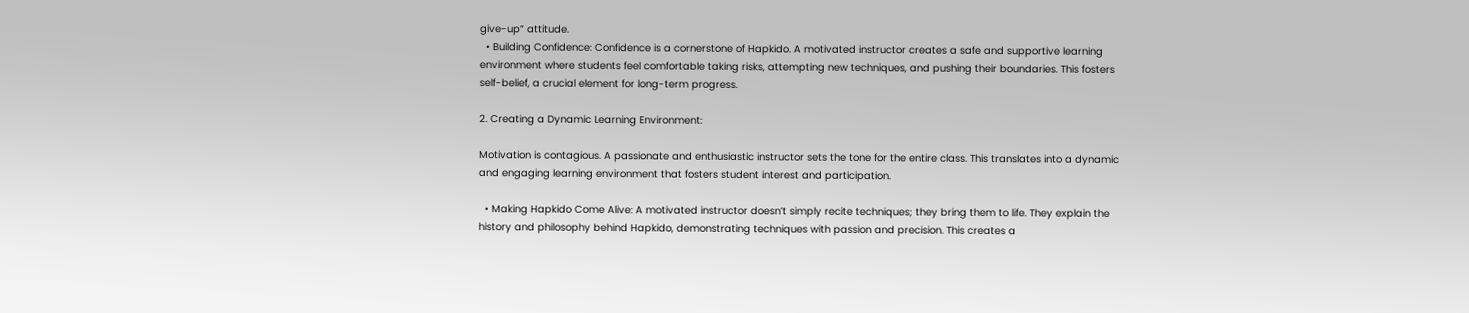give-up” attitude.
  • Building Confidence: Confidence is a cornerstone of Hapkido. A motivated instructor creates a safe and supportive learning environment where students feel comfortable taking risks, attempting new techniques, and pushing their boundaries. This fosters self-belief, a crucial element for long-term progress.

2. Creating a Dynamic Learning Environment:

Motivation is contagious. A passionate and enthusiastic instructor sets the tone for the entire class. This translates into a dynamic and engaging learning environment that fosters student interest and participation.

  • Making Hapkido Come Alive: A motivated instructor doesn’t simply recite techniques; they bring them to life. They explain the history and philosophy behind Hapkido, demonstrating techniques with passion and precision. This creates a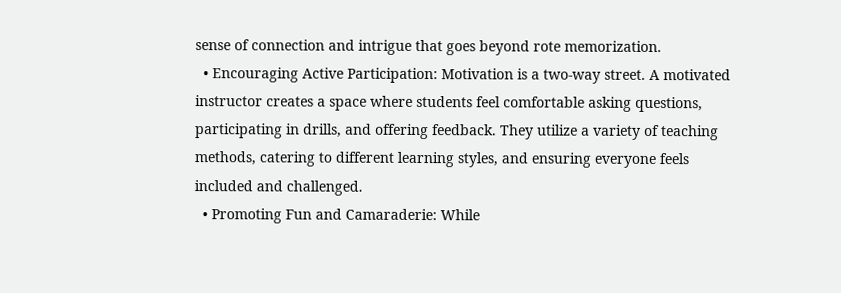sense of connection and intrigue that goes beyond rote memorization.
  • Encouraging Active Participation: Motivation is a two-way street. A motivated instructor creates a space where students feel comfortable asking questions, participating in drills, and offering feedback. They utilize a variety of teaching methods, catering to different learning styles, and ensuring everyone feels included and challenged.
  • Promoting Fun and Camaraderie: While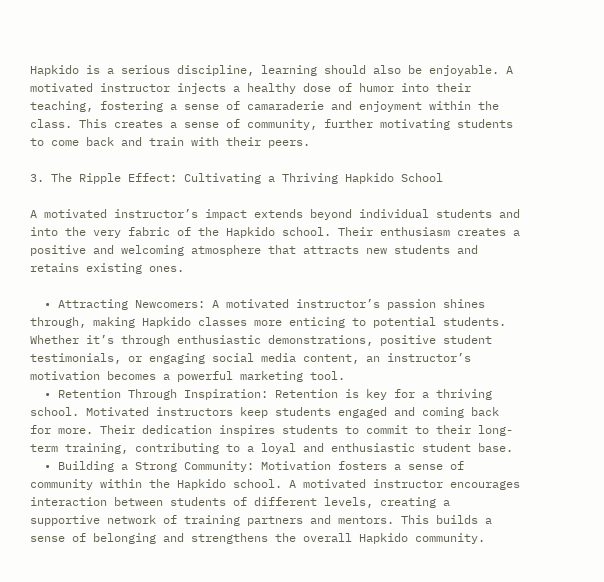Hapkido is a serious discipline, learning should also be enjoyable. A motivated instructor injects a healthy dose of humor into their teaching, fostering a sense of camaraderie and enjoyment within the class. This creates a sense of community, further motivating students to come back and train with their peers.

3. The Ripple Effect: Cultivating a Thriving Hapkido School

A motivated instructor’s impact extends beyond individual students and into the very fabric of the Hapkido school. Their enthusiasm creates a positive and welcoming atmosphere that attracts new students and retains existing ones.

  • Attracting Newcomers: A motivated instructor’s passion shines through, making Hapkido classes more enticing to potential students. Whether it’s through enthusiastic demonstrations, positive student testimonials, or engaging social media content, an instructor’s motivation becomes a powerful marketing tool.
  • Retention Through Inspiration: Retention is key for a thriving school. Motivated instructors keep students engaged and coming back for more. Their dedication inspires students to commit to their long-term training, contributing to a loyal and enthusiastic student base.
  • Building a Strong Community: Motivation fosters a sense of community within the Hapkido school. A motivated instructor encourages interaction between students of different levels, creating a supportive network of training partners and mentors. This builds a sense of belonging and strengthens the overall Hapkido community.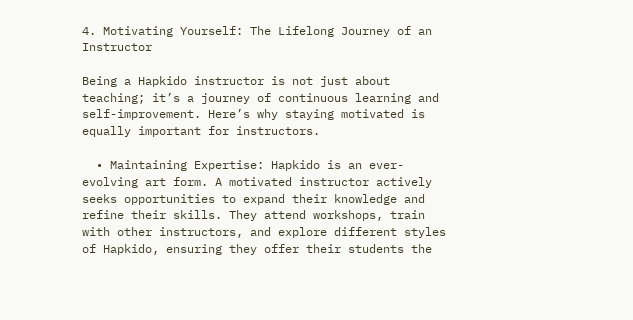4. Motivating Yourself: The Lifelong Journey of an Instructor

Being a Hapkido instructor is not just about teaching; it’s a journey of continuous learning and self-improvement. Here’s why staying motivated is equally important for instructors.

  • Maintaining Expertise: Hapkido is an ever-evolving art form. A motivated instructor actively seeks opportunities to expand their knowledge and refine their skills. They attend workshops, train with other instructors, and explore different styles of Hapkido, ensuring they offer their students the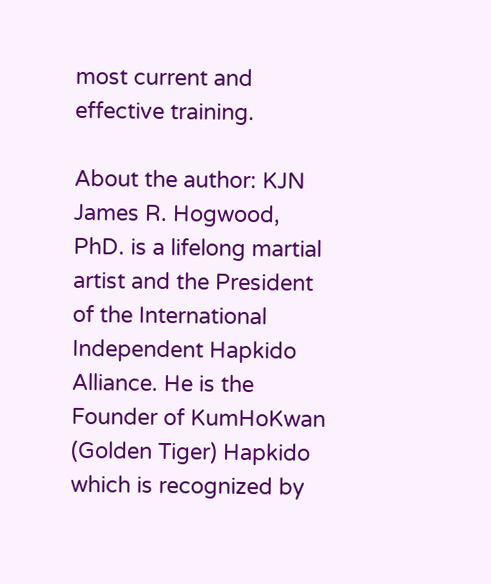most current and effective training.

About the author: KJN James R. Hogwood, PhD. is a lifelong martial artist and the President of the International Independent Hapkido Alliance. He is the Founder of KumHoKwan (Golden Tiger) Hapkido which is recognized by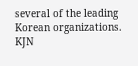several of the leading Korean organizations. KJN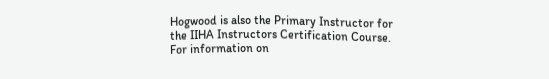Hogwood is also the Primary Instructor for the IIHA Instructors Certification Course. For information on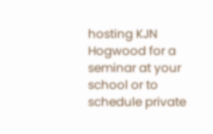hosting KJN Hogwood for a seminar at your school or to schedule private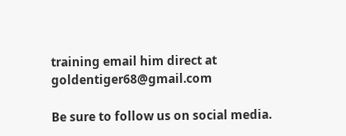training email him direct at goldentiger68@gmail.com

Be sure to follow us on social media.